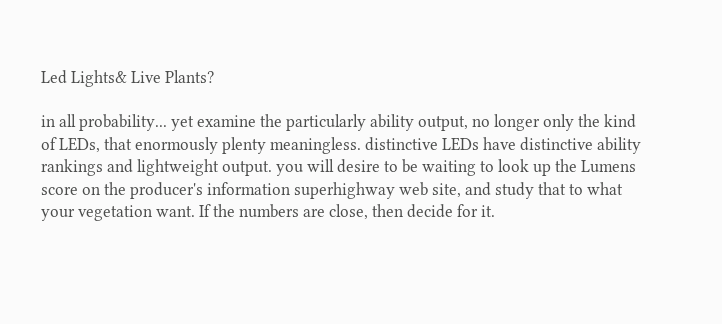Led Lights& Live Plants?

in all probability... yet examine the particularly ability output, no longer only the kind of LEDs, that enormously plenty meaningless. distinctive LEDs have distinctive ability rankings and lightweight output. you will desire to be waiting to look up the Lumens score on the producer's information superhighway web site, and study that to what your vegetation want. If the numbers are close, then decide for it.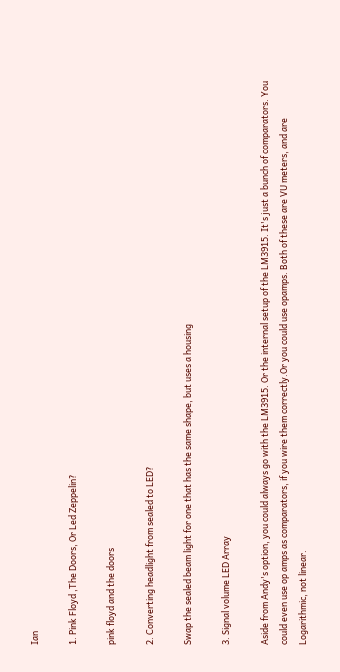Ian

1. Pink Floyd ,The Doors, Or Led Zeppelin?

pink floyd and the doors

2. Converting headlight from sealed to LED?

Swap the sealed beam light for one that has the same shape, but uses a housing

3. Signal volume LED Array

Aside from Andy's option, you could always go with the LM3915. Or the internal setup of the LM3915. It's just a bunch of comparators. You could even use op amps as comparators, if you wire them correctly.Or you could use opamps. Both of these are VU meters, and are Logarithmic, not linear.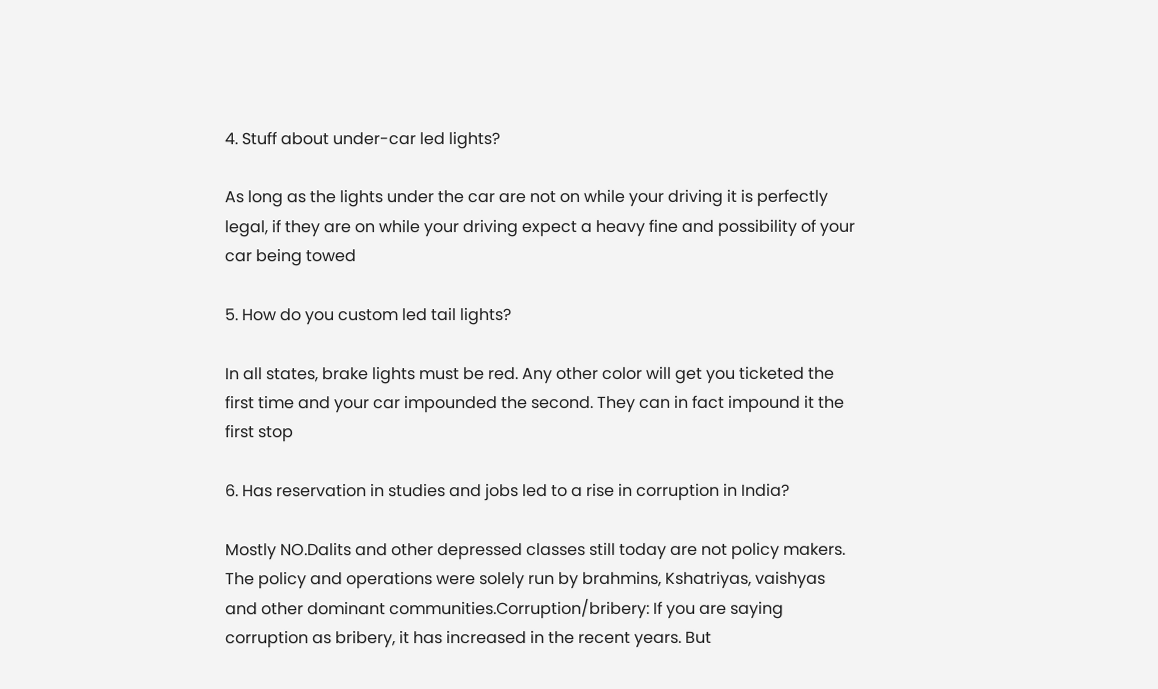4. Stuff about under-car led lights?

As long as the lights under the car are not on while your driving it is perfectly legal, if they are on while your driving expect a heavy fine and possibility of your car being towed

5. How do you custom led tail lights?

In all states, brake lights must be red. Any other color will get you ticketed the first time and your car impounded the second. They can in fact impound it the first stop

6. Has reservation in studies and jobs led to a rise in corruption in India?

Mostly NO.Dalits and other depressed classes still today are not policy makers. The policy and operations were solely run by brahmins, Kshatriyas, vaishyas and other dominant communities.Corruption/bribery: If you are saying corruption as bribery, it has increased in the recent years. But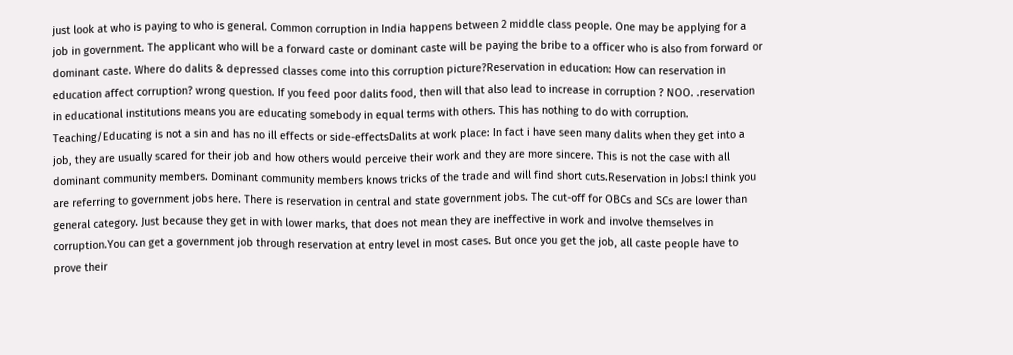just look at who is paying to who is general. Common corruption in India happens between 2 middle class people. One may be applying for a job in government. The applicant who will be a forward caste or dominant caste will be paying the bribe to a officer who is also from forward or dominant caste. Where do dalits & depressed classes come into this corruption picture?Reservation in education: How can reservation in education affect corruption? wrong question. If you feed poor dalits food, then will that also lead to increase in corruption ? NOO. .reservation in educational institutions means you are educating somebody in equal terms with others. This has nothing to do with corruption. Teaching/Educating is not a sin and has no ill effects or side-effectsDalits at work place: In fact i have seen many dalits when they get into a job, they are usually scared for their job and how others would perceive their work and they are more sincere. This is not the case with all dominant community members. Dominant community members knows tricks of the trade and will find short cuts.Reservation in Jobs:I think you are referring to government jobs here. There is reservation in central and state government jobs. The cut-off for OBCs and SCs are lower than general category. Just because they get in with lower marks, that does not mean they are ineffective in work and involve themselves in corruption.You can get a government job through reservation at entry level in most cases. But once you get the job, all caste people have to prove their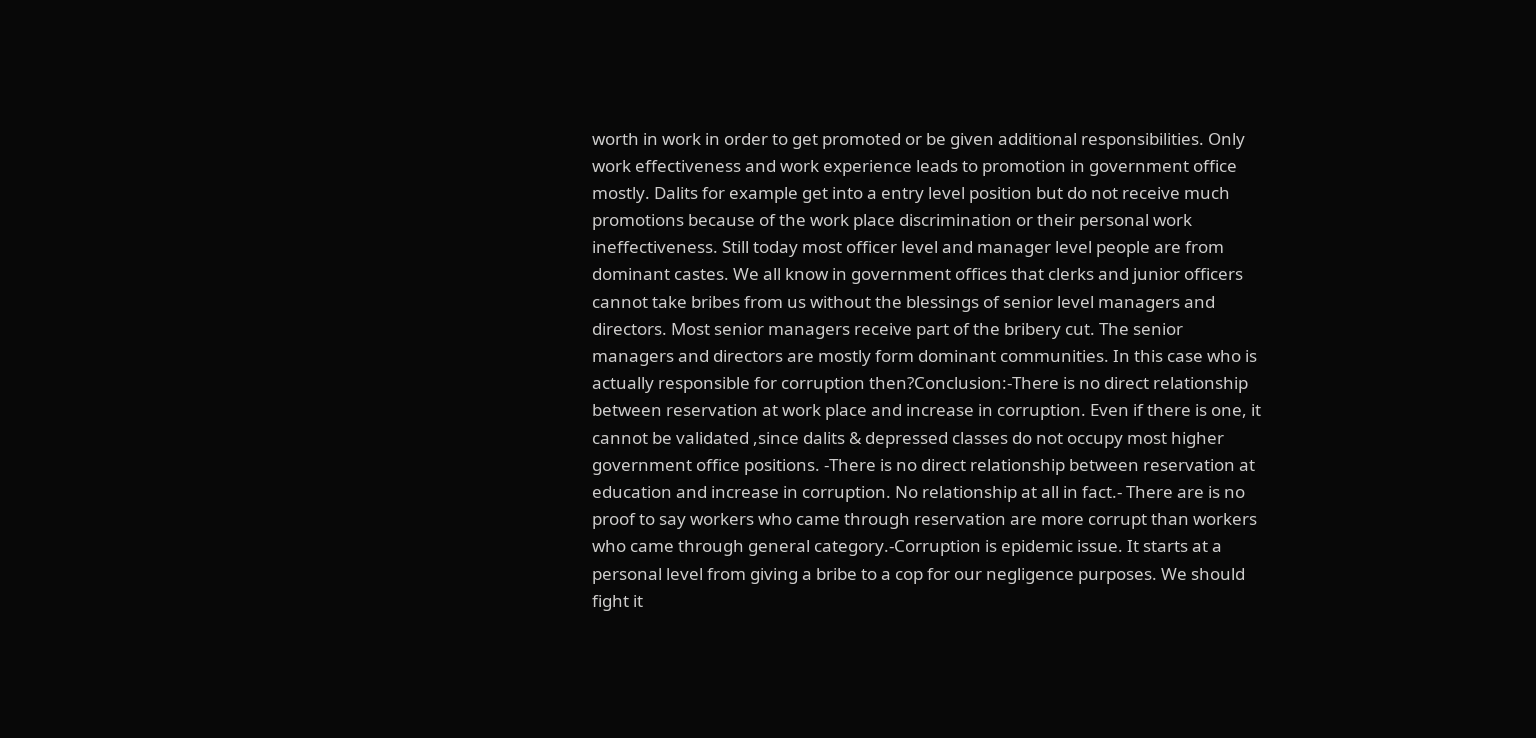worth in work in order to get promoted or be given additional responsibilities. Only work effectiveness and work experience leads to promotion in government office mostly. Dalits for example get into a entry level position but do not receive much promotions because of the work place discrimination or their personal work ineffectiveness. Still today most officer level and manager level people are from dominant castes. We all know in government offices that clerks and junior officers cannot take bribes from us without the blessings of senior level managers and directors. Most senior managers receive part of the bribery cut. The senior managers and directors are mostly form dominant communities. In this case who is actually responsible for corruption then?Conclusion:-There is no direct relationship between reservation at work place and increase in corruption. Even if there is one, it cannot be validated ,since dalits & depressed classes do not occupy most higher government office positions. -There is no direct relationship between reservation at education and increase in corruption. No relationship at all in fact.- There are is no proof to say workers who came through reservation are more corrupt than workers who came through general category.-Corruption is epidemic issue. It starts at a personal level from giving a bribe to a cop for our negligence purposes. We should fight it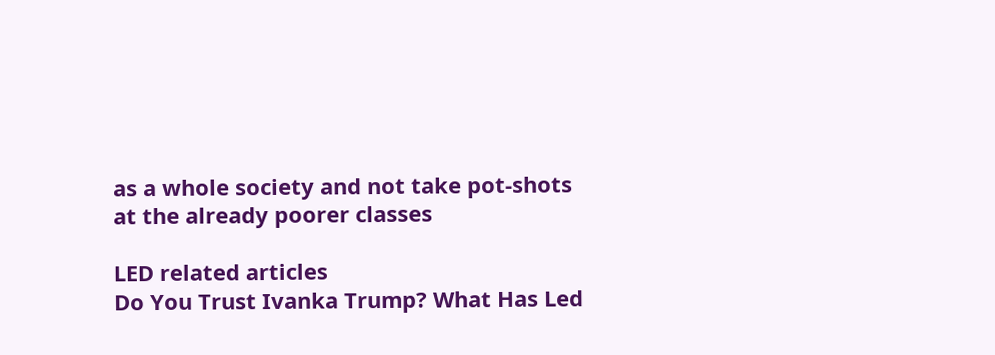as a whole society and not take pot-shots at the already poorer classes

LED related articles
Do You Trust Ivanka Trump? What Has Led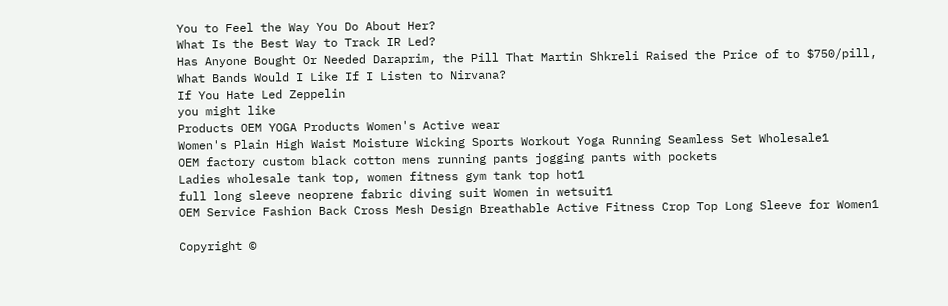You to Feel the Way You Do About Her?
What Is the Best Way to Track IR Led?
Has Anyone Bought Or Needed Daraprim, the Pill That Martin Shkreli Raised the Price of to $750/pill,
What Bands Would I Like If I Listen to Nirvana?
If You Hate Led Zeppelin
you might like
Products OEM YOGA Products Women's Active wear
Women's Plain High Waist Moisture Wicking Sports Workout Yoga Running Seamless Set Wholesale1
OEM factory custom black cotton mens running pants jogging pants with pockets
Ladies wholesale tank top, women fitness gym tank top hot1
full long sleeve neoprene fabric diving suit Women in wetsuit1
OEM Service Fashion Back Cross Mesh Design Breathable Active Fitness Crop Top Long Sleeve for Women1

Copyright ©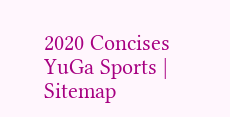2020 Concises YuGa Sports | Sitemap